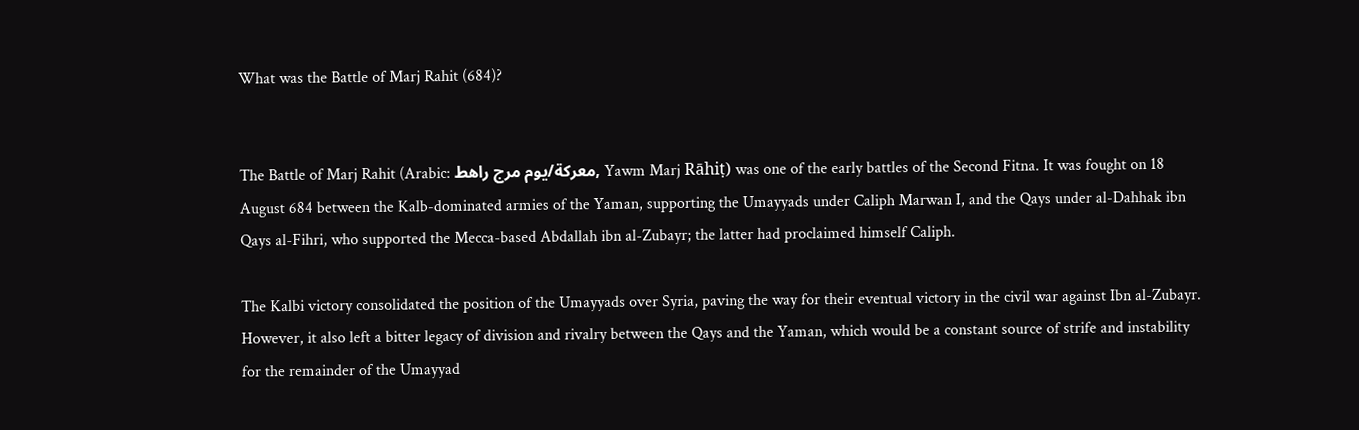What was the Battle of Marj Rahit (684)?


The Battle of Marj Rahit (Arabic: معركة/يوم مرج راهط, Yawm Marj Rāhiṭ) was one of the early battles of the Second Fitna. It was fought on 18 August 684 between the Kalb-dominated armies of the Yaman, supporting the Umayyads under Caliph Marwan I, and the Qays under al-Dahhak ibn Qays al-Fihri, who supported the Mecca-based Abdallah ibn al-Zubayr; the latter had proclaimed himself Caliph.

The Kalbi victory consolidated the position of the Umayyads over Syria, paving the way for their eventual victory in the civil war against Ibn al-Zubayr. However, it also left a bitter legacy of division and rivalry between the Qays and the Yaman, which would be a constant source of strife and instability for the remainder of the Umayyad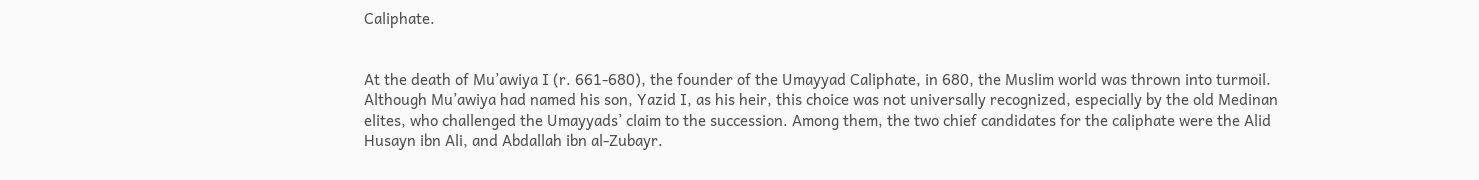Caliphate.


At the death of Mu’awiya I (r. 661-680), the founder of the Umayyad Caliphate, in 680, the Muslim world was thrown into turmoil. Although Mu’awiya had named his son, Yazid I, as his heir, this choice was not universally recognized, especially by the old Medinan elites, who challenged the Umayyads’ claim to the succession. Among them, the two chief candidates for the caliphate were the Alid Husayn ibn Ali, and Abdallah ibn al-Zubayr.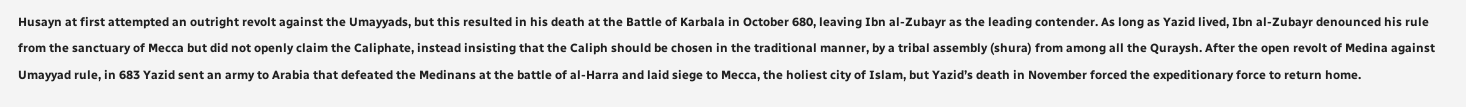Husayn at first attempted an outright revolt against the Umayyads, but this resulted in his death at the Battle of Karbala in October 680, leaving Ibn al-Zubayr as the leading contender. As long as Yazid lived, Ibn al-Zubayr denounced his rule from the sanctuary of Mecca but did not openly claim the Caliphate, instead insisting that the Caliph should be chosen in the traditional manner, by a tribal assembly (shura) from among all the Quraysh. After the open revolt of Medina against Umayyad rule, in 683 Yazid sent an army to Arabia that defeated the Medinans at the battle of al-Harra and laid siege to Mecca, the holiest city of Islam, but Yazid’s death in November forced the expeditionary force to return home.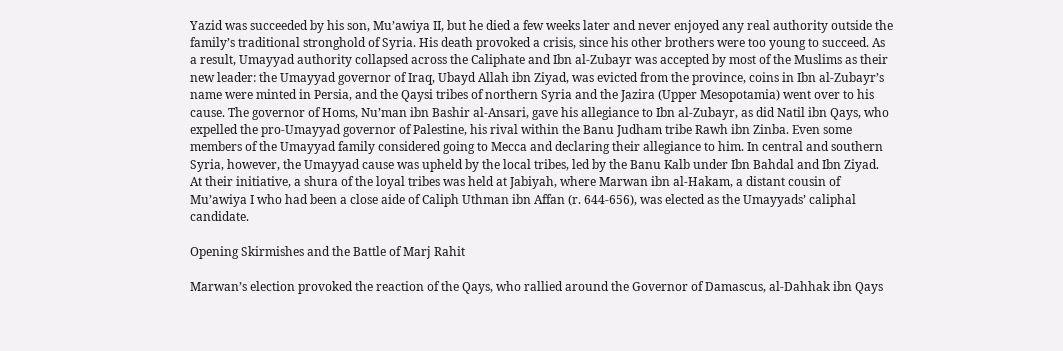Yazid was succeeded by his son, Mu’awiya II, but he died a few weeks later and never enjoyed any real authority outside the family’s traditional stronghold of Syria. His death provoked a crisis, since his other brothers were too young to succeed. As a result, Umayyad authority collapsed across the Caliphate and Ibn al-Zubayr was accepted by most of the Muslims as their new leader: the Umayyad governor of Iraq, Ubayd Allah ibn Ziyad, was evicted from the province, coins in Ibn al-Zubayr’s name were minted in Persia, and the Qaysi tribes of northern Syria and the Jazira (Upper Mesopotamia) went over to his cause. The governor of Homs, Nu’man ibn Bashir al-Ansari, gave his allegiance to Ibn al-Zubayr, as did Natil ibn Qays, who expelled the pro-Umayyad governor of Palestine, his rival within the Banu Judham tribe Rawh ibn Zinba. Even some members of the Umayyad family considered going to Mecca and declaring their allegiance to him. In central and southern Syria, however, the Umayyad cause was upheld by the local tribes, led by the Banu Kalb under Ibn Bahdal and Ibn Ziyad. At their initiative, a shura of the loyal tribes was held at Jabiyah, where Marwan ibn al-Hakam, a distant cousin of Mu’awiya I who had been a close aide of Caliph Uthman ibn Affan (r. 644-656), was elected as the Umayyads’ caliphal candidate.

Opening Skirmishes and the Battle of Marj Rahit

Marwan’s election provoked the reaction of the Qays, who rallied around the Governor of Damascus, al-Dahhak ibn Qays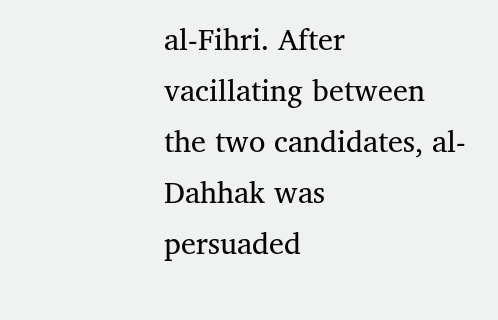al-Fihri. After vacillating between the two candidates, al-Dahhak was persuaded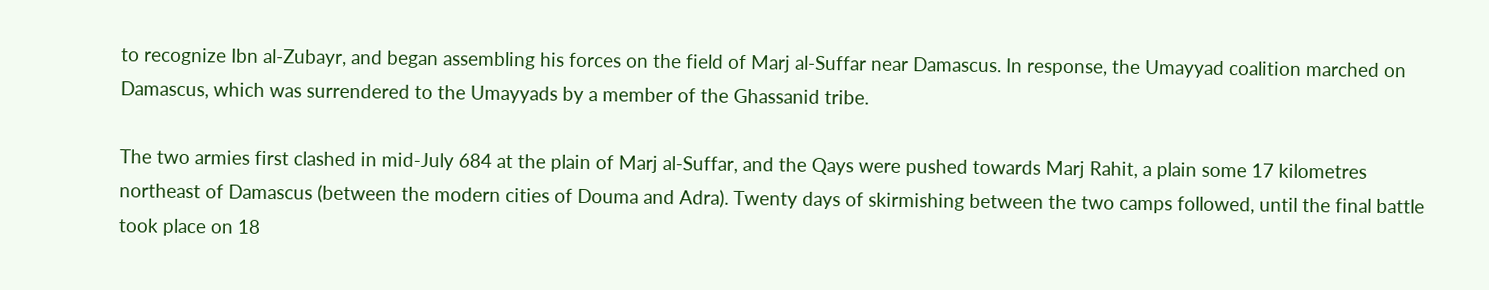to recognize Ibn al-Zubayr, and began assembling his forces on the field of Marj al-Suffar near Damascus. In response, the Umayyad coalition marched on Damascus, which was surrendered to the Umayyads by a member of the Ghassanid tribe.

The two armies first clashed in mid-July 684 at the plain of Marj al-Suffar, and the Qays were pushed towards Marj Rahit, a plain some 17 kilometres northeast of Damascus (between the modern cities of Douma and Adra). Twenty days of skirmishing between the two camps followed, until the final battle took place on 18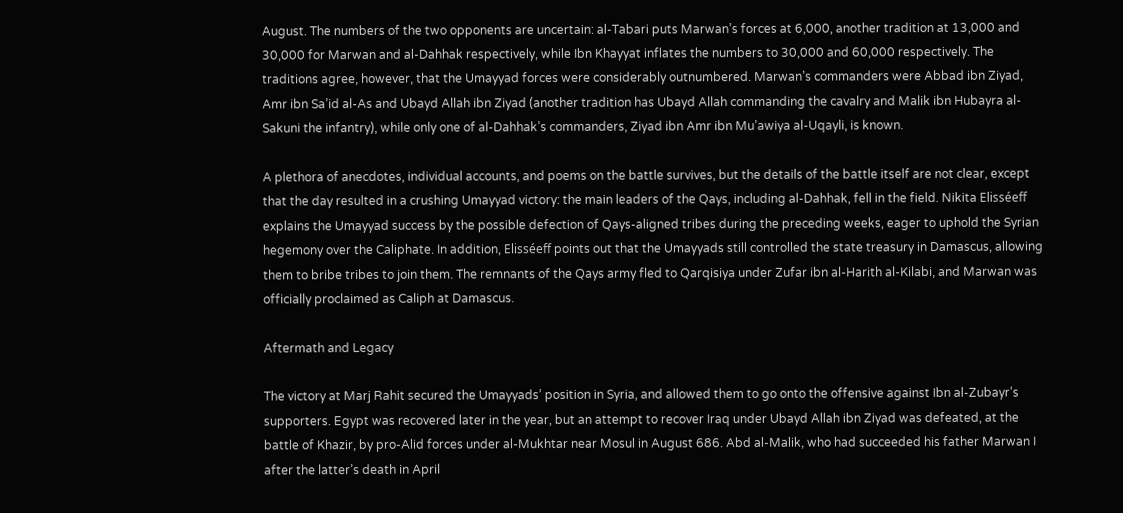August. The numbers of the two opponents are uncertain: al-Tabari puts Marwan’s forces at 6,000, another tradition at 13,000 and 30,000 for Marwan and al-Dahhak respectively, while Ibn Khayyat inflates the numbers to 30,000 and 60,000 respectively. The traditions agree, however, that the Umayyad forces were considerably outnumbered. Marwan’s commanders were Abbad ibn Ziyad, Amr ibn Sa’id al-As and Ubayd Allah ibn Ziyad (another tradition has Ubayd Allah commanding the cavalry and Malik ibn Hubayra al-Sakuni the infantry), while only one of al-Dahhak’s commanders, Ziyad ibn Amr ibn Mu’awiya al-Uqayli, is known.

A plethora of anecdotes, individual accounts, and poems on the battle survives, but the details of the battle itself are not clear, except that the day resulted in a crushing Umayyad victory: the main leaders of the Qays, including al-Dahhak, fell in the field. Nikita Elisséeff explains the Umayyad success by the possible defection of Qays-aligned tribes during the preceding weeks, eager to uphold the Syrian hegemony over the Caliphate. In addition, Elisséeff points out that the Umayyads still controlled the state treasury in Damascus, allowing them to bribe tribes to join them. The remnants of the Qays army fled to Qarqisiya under Zufar ibn al-Harith al-Kilabi, and Marwan was officially proclaimed as Caliph at Damascus.

Aftermath and Legacy

The victory at Marj Rahit secured the Umayyads’ position in Syria, and allowed them to go onto the offensive against Ibn al-Zubayr’s supporters. Egypt was recovered later in the year, but an attempt to recover Iraq under Ubayd Allah ibn Ziyad was defeated, at the battle of Khazir, by pro-Alid forces under al-Mukhtar near Mosul in August 686. Abd al-Malik, who had succeeded his father Marwan I after the latter’s death in April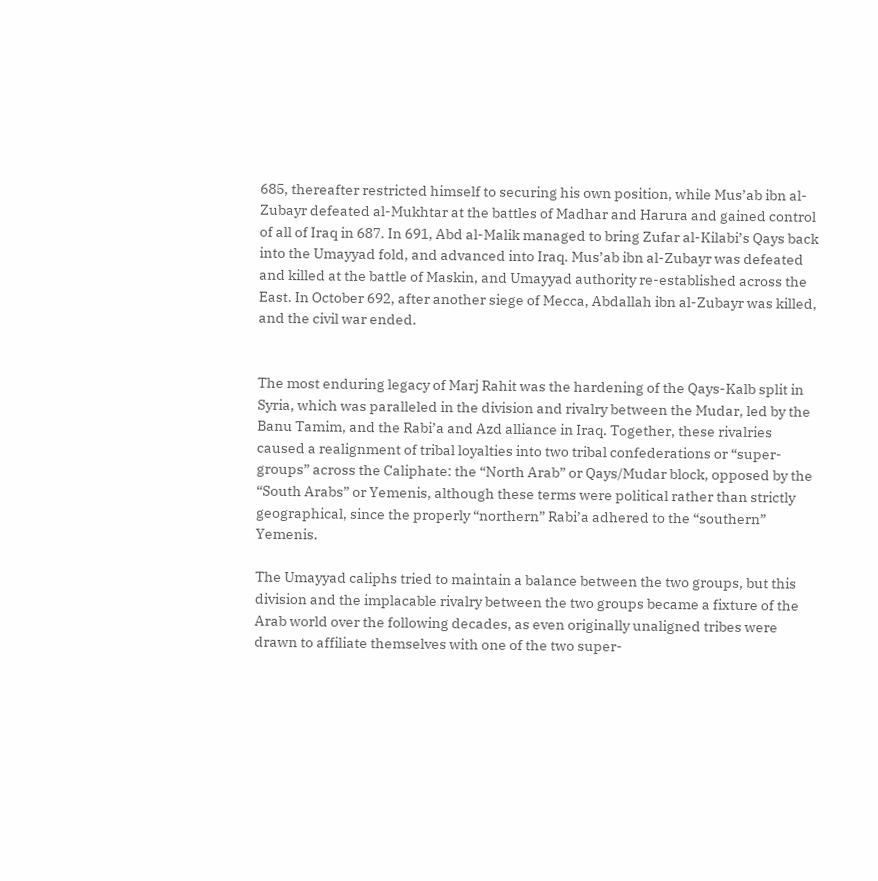685, thereafter restricted himself to securing his own position, while Mus’ab ibn al-Zubayr defeated al-Mukhtar at the battles of Madhar and Harura and gained control of all of Iraq in 687. In 691, Abd al-Malik managed to bring Zufar al-Kilabi’s Qays back into the Umayyad fold, and advanced into Iraq. Mus’ab ibn al-Zubayr was defeated and killed at the battle of Maskin, and Umayyad authority re-established across the East. In October 692, after another siege of Mecca, Abdallah ibn al-Zubayr was killed, and the civil war ended.


The most enduring legacy of Marj Rahit was the hardening of the Qays-Kalb split in Syria, which was paralleled in the division and rivalry between the Mudar, led by the Banu Tamim, and the Rabi’a and Azd alliance in Iraq. Together, these rivalries caused a realignment of tribal loyalties into two tribal confederations or “super-groups” across the Caliphate: the “North Arab” or Qays/Mudar block, opposed by the “South Arabs” or Yemenis, although these terms were political rather than strictly geographical, since the properly “northern” Rabi’a adhered to the “southern” Yemenis.

The Umayyad caliphs tried to maintain a balance between the two groups, but this division and the implacable rivalry between the two groups became a fixture of the Arab world over the following decades, as even originally unaligned tribes were drawn to affiliate themselves with one of the two super-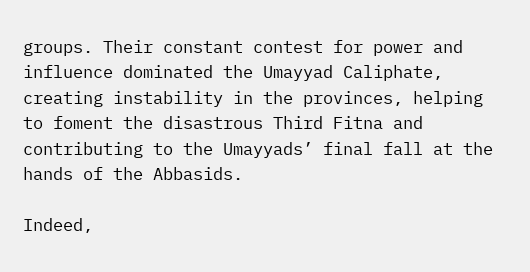groups. Their constant contest for power and influence dominated the Umayyad Caliphate, creating instability in the provinces, helping to foment the disastrous Third Fitna and contributing to the Umayyads’ final fall at the hands of the Abbasids.

Indeed,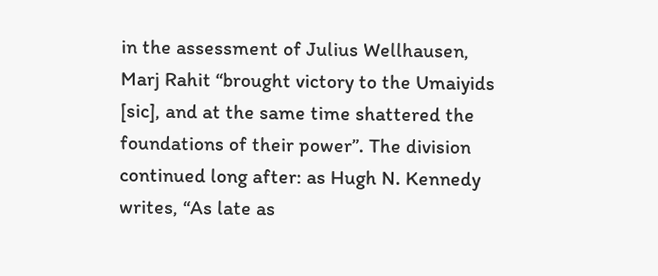in the assessment of Julius Wellhausen, Marj Rahit “brought victory to the Umaiyids [sic], and at the same time shattered the foundations of their power”. The division continued long after: as Hugh N. Kennedy writes, “As late as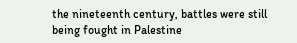the nineteenth century, battles were still being fought in Palestine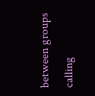between groups calling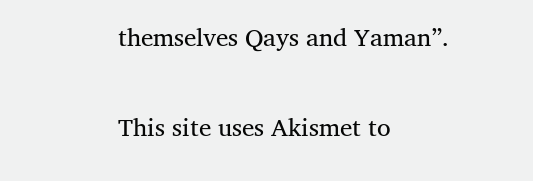themselves Qays and Yaman”.


This site uses Akismet to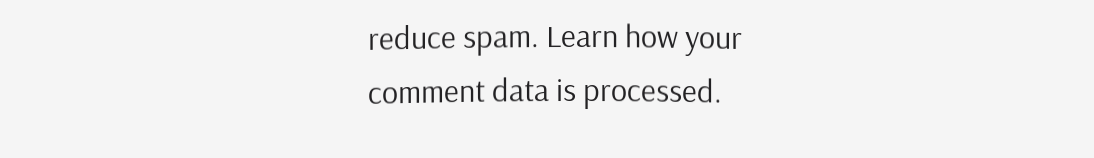reduce spam. Learn how your comment data is processed.